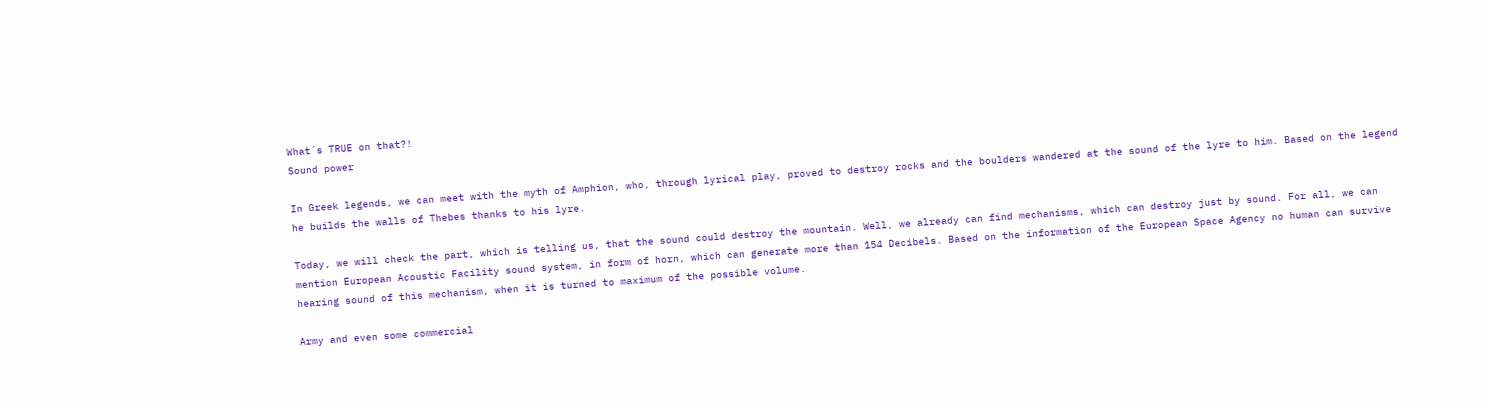What´s TRUE on that?!
Sound power

In Greek legends, we can meet with the myth of Amphion, who, through lyrical play, proved to destroy rocks and the boulders wandered at the sound of the lyre to him. Based on the legend he builds the walls of Thebes thanks to his lyre.

Today, we will check the part, which is telling us, that the sound could destroy the mountain. Well, we already can find mechanisms, which can destroy just by sound. For all, we can mention European Acoustic Facility sound system, in form of horn, which can generate more than 154 Decibels. Based on the information of the European Space Agency no human can survive hearing sound of this mechanism, when it is turned to maximum of the possible volume.

Army and even some commercial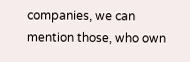companies, we can mention those, who own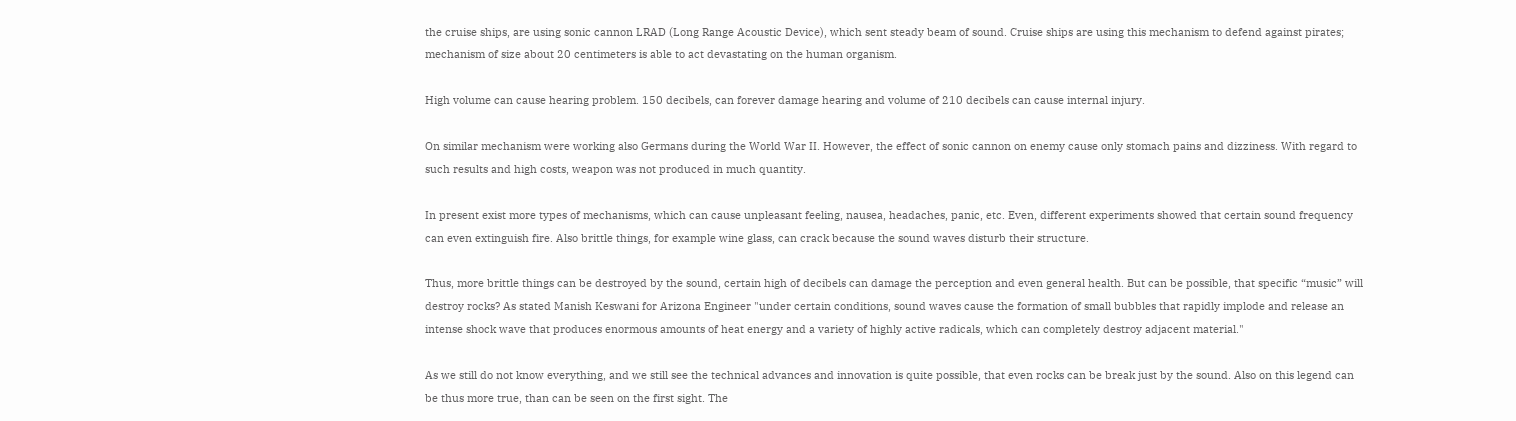the cruise ships, are using sonic cannon LRAD (Long Range Acoustic Device), which sent steady beam of sound. Cruise ships are using this mechanism to defend against pirates; mechanism of size about 20 centimeters is able to act devastating on the human organism.

High volume can cause hearing problem. 150 decibels, can forever damage hearing and volume of 210 decibels can cause internal injury.

On similar mechanism were working also Germans during the World War II. However, the effect of sonic cannon on enemy cause only stomach pains and dizziness. With regard to such results and high costs, weapon was not produced in much quantity.

In present exist more types of mechanisms, which can cause unpleasant feeling, nausea, headaches, panic, etc. Even, different experiments showed that certain sound frequency can even extinguish fire. Also brittle things, for example wine glass, can crack because the sound waves disturb their structure.

Thus, more brittle things can be destroyed by the sound, certain high of decibels can damage the perception and even general health. But can be possible, that specific “music” will destroy rocks? As stated Manish Keswani for Arizona Engineer "under certain conditions, sound waves cause the formation of small bubbles that rapidly implode and release an intense shock wave that produces enormous amounts of heat energy and a variety of highly active radicals, which can completely destroy adjacent material."

As we still do not know everything, and we still see the technical advances and innovation is quite possible, that even rocks can be break just by the sound. Also on this legend can be thus more true, than can be seen on the first sight. The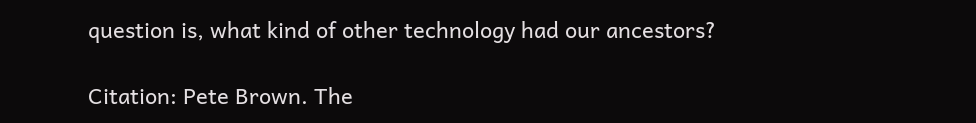question is, what kind of other technology had our ancestors?

Citation: Pete Brown. The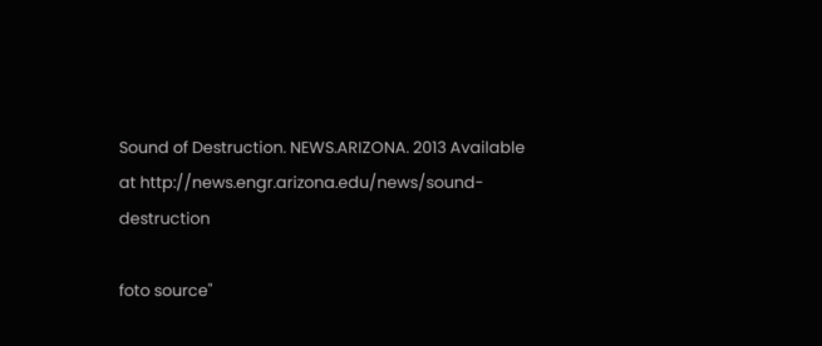Sound of Destruction. NEWS.ARIZONA. 2013 Available at http://news.engr.arizona.edu/news/sound-destruction

foto source"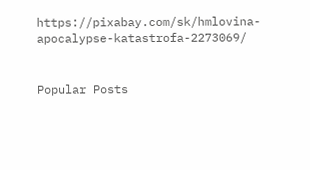https://pixabay.com/sk/hmlovina-apocalypse-katastrofa-2273069/


Popular Posts